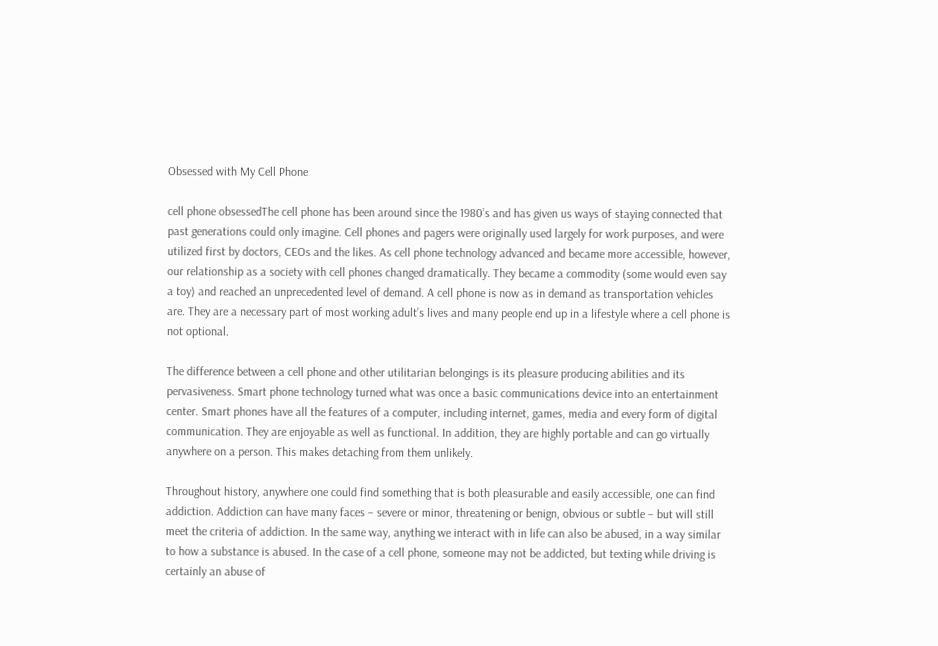Obsessed with My Cell Phone

cell phone obsessedThe cell phone has been around since the 1980’s and has given us ways of staying connected that past generations could only imagine. Cell phones and pagers were originally used largely for work purposes, and were utilized first by doctors, CEOs and the likes. As cell phone technology advanced and became more accessible, however, our relationship as a society with cell phones changed dramatically. They became a commodity (some would even say a toy) and reached an unprecedented level of demand. A cell phone is now as in demand as transportation vehicles are. They are a necessary part of most working adult’s lives and many people end up in a lifestyle where a cell phone is not optional.

The difference between a cell phone and other utilitarian belongings is its pleasure producing abilities and its pervasiveness. Smart phone technology turned what was once a basic communications device into an entertainment center. Smart phones have all the features of a computer, including internet, games, media and every form of digital communication. They are enjoyable as well as functional. In addition, they are highly portable and can go virtually anywhere on a person. This makes detaching from them unlikely.

Throughout history, anywhere one could find something that is both pleasurable and easily accessible, one can find addiction. Addiction can have many faces – severe or minor, threatening or benign, obvious or subtle – but will still meet the criteria of addiction. In the same way, anything we interact with in life can also be abused, in a way similar to how a substance is abused. In the case of a cell phone, someone may not be addicted, but texting while driving is certainly an abuse of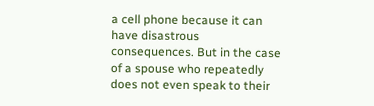a cell phone because it can have disastrous consequences. But in the case of a spouse who repeatedly does not even speak to their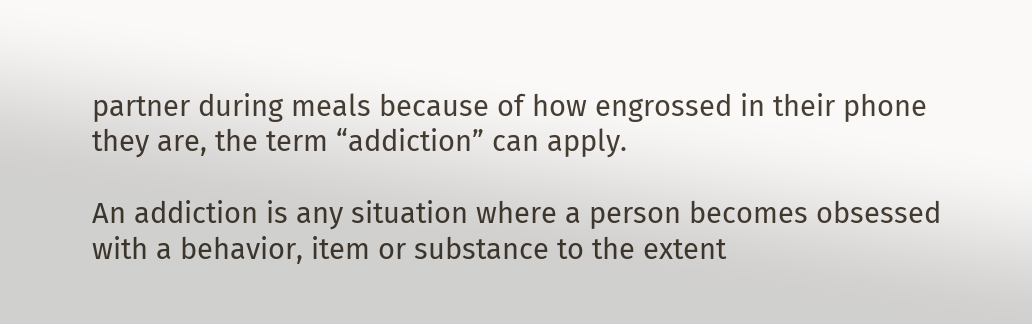partner during meals because of how engrossed in their phone they are, the term “addiction” can apply.

An addiction is any situation where a person becomes obsessed with a behavior, item or substance to the extent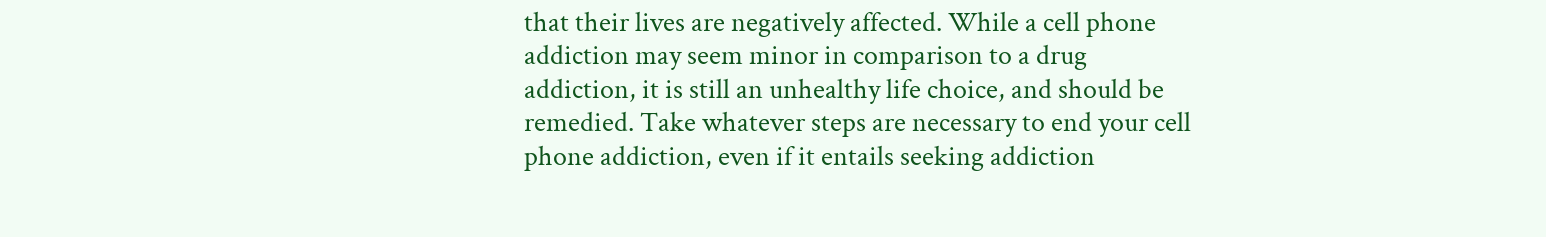that their lives are negatively affected. While a cell phone addiction may seem minor in comparison to a drug addiction, it is still an unhealthy life choice, and should be remedied. Take whatever steps are necessary to end your cell phone addiction, even if it entails seeking addiction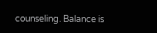counseling. Balance is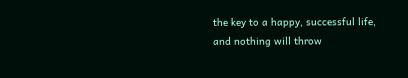the key to a happy, successful life, and nothing will throw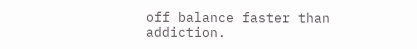off balance faster than addiction.